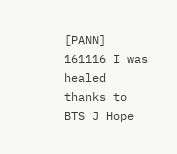[PANN] 161116 I was healed thanks to BTS J Hope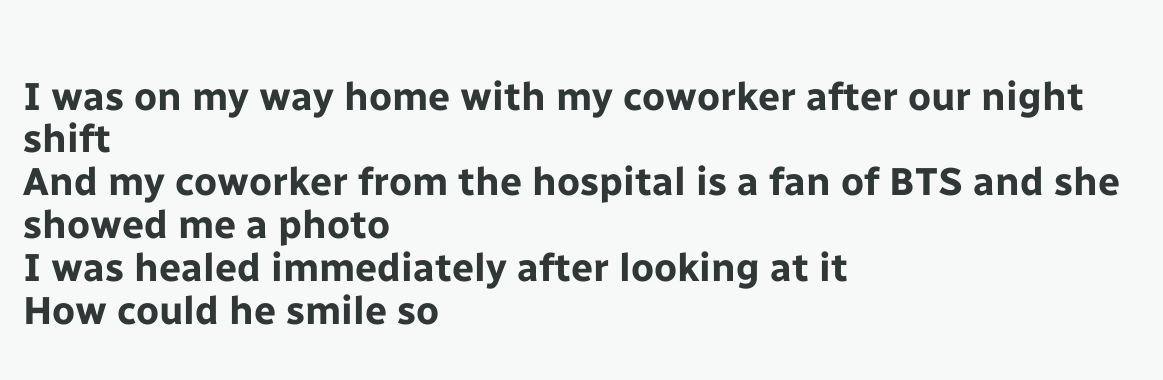I was on my way home with my coworker after our night shift
And my coworker from the hospital is a fan of BTS and she showed me a photo
I was healed immediately after looking at it
How could he smile so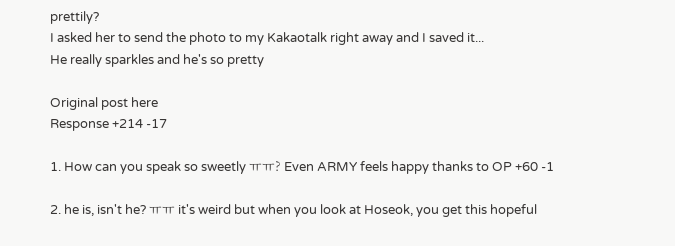prettily?
I asked her to send the photo to my Kakaotalk right away and I saved it...
He really sparkles and he's so pretty

Original post here
Response +214 -17

1. How can you speak so sweetly ㅠㅠ? Even ARMY feels happy thanks to OP +60 -1

2. he is, isn't he? ㅠㅠ it's weird but when you look at Hoseok, you get this hopeful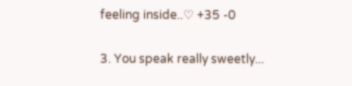feeling inside..♡ +35 -0

3. You speak really sweetly...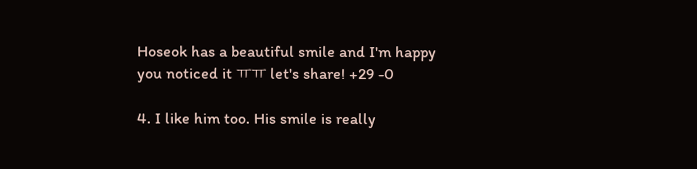Hoseok has a beautiful smile and I'm happy you noticed it ㅠㅠ let's share! +29 -0

4. I like him too. His smile is really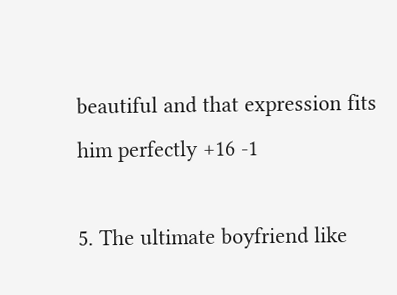beautiful and that expression fits him perfectly +16 -1

5. The ultimate boyfriend like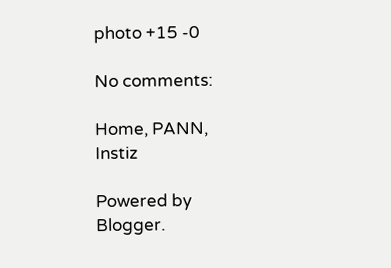photo +15 -0

No comments:

Home, PANN, Instiz

Powered by Blogger.